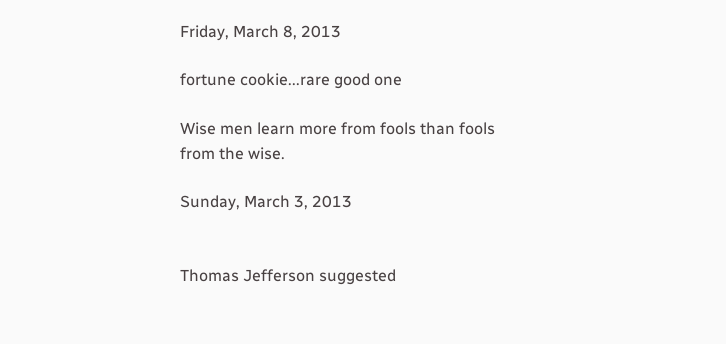Friday, March 8, 2013

fortune cookie...rare good one

Wise men learn more from fools than fools from the wise.

Sunday, March 3, 2013


Thomas Jefferson suggested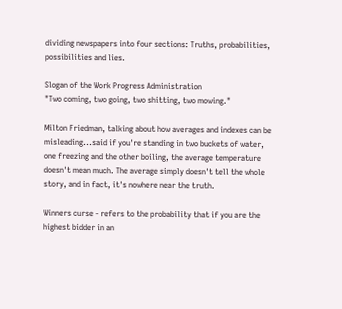dividing newspapers into four sections: Truths, probabilities, possibilities and lies.

Slogan of the Work Progress Administration
"Two coming, two going, two shitting, two mowing."

Milton Friedman, talking about how averages and indexes can be misleading...said if you're standing in two buckets of water, one freezing and the other boiling, the average temperature doesn't mean much. The average simply doesn't tell the whole story, and in fact, it's nowhere near the truth.

Winners curse - refers to the probability that if you are the highest bidder in an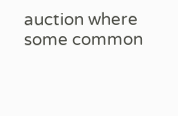auction where some common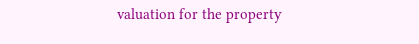valuation for the property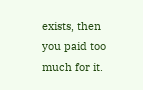exists, then you paid too much for it.